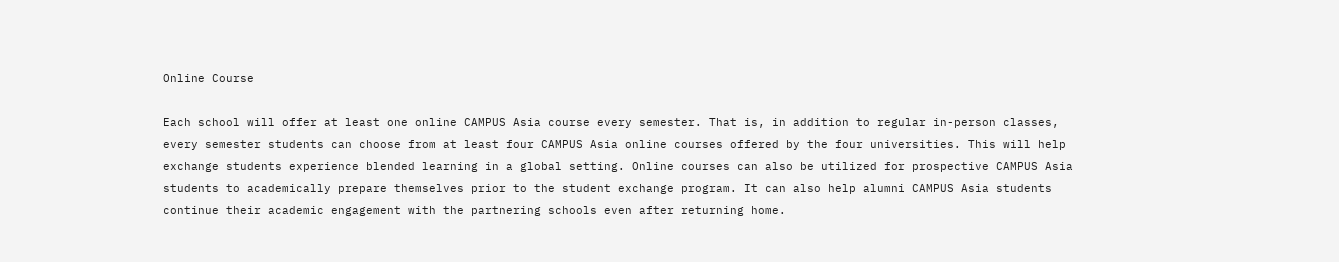Online Course

Each school will offer at least one online CAMPUS Asia course every semester. That is, in addition to regular in-person classes, every semester students can choose from at least four CAMPUS Asia online courses offered by the four universities. This will help exchange students experience blended learning in a global setting. Online courses can also be utilized for prospective CAMPUS Asia students to academically prepare themselves prior to the student exchange program. It can also help alumni CAMPUS Asia students continue their academic engagement with the partnering schools even after returning home.